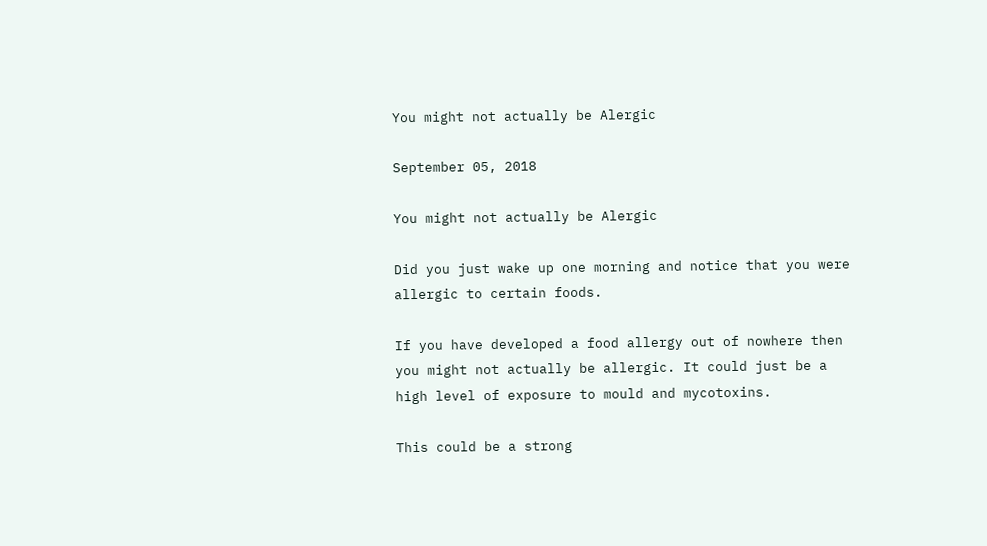You might not actually be Alergic

September 05, 2018

You might not actually be Alergic

Did you just wake up one morning and notice that you were allergic to certain foods.

If you have developed a food allergy out of nowhere then you might not actually be allergic. It could just be a high level of exposure to mould and mycotoxins.

This could be a strong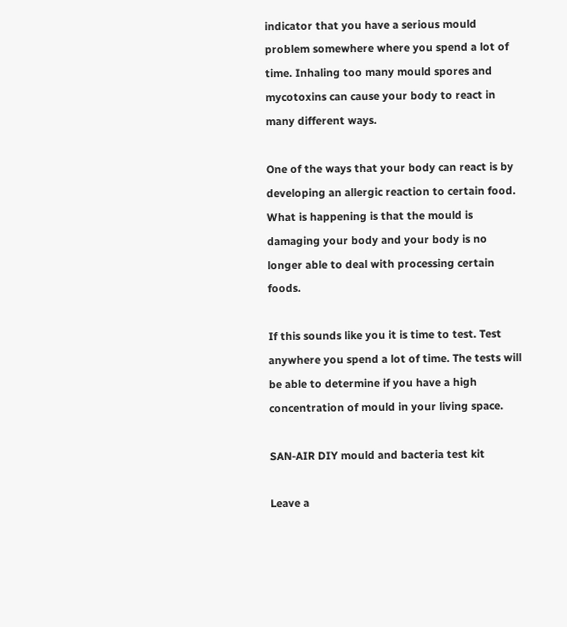indicator that you have a serious mould problem somewhere where you spend a lot of time. Inhaling too many mould spores and mycotoxins can cause your body to react in many different ways.

One of the ways that your body can react is by developing an allergic reaction to certain food. What is happening is that the mould is damaging your body and your body is no longer able to deal with processing certain foods.

If this sounds like you it is time to test. Test anywhere you spend a lot of time. The tests will be able to determine if you have a high concentration of mould in your living space.

SAN-AIR DIY mould and bacteria test kit

Leave a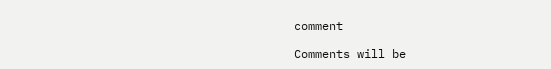comment

Comments will be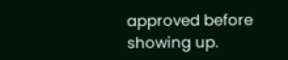approved before showing up.